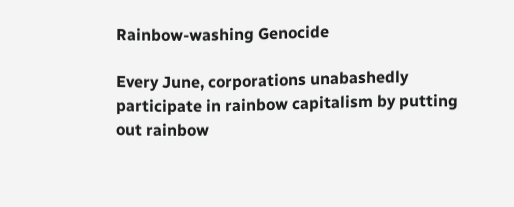Rainbow-washing Genocide

Every June, corporations unabashedly participate in rainbow capitalism by putting out rainbow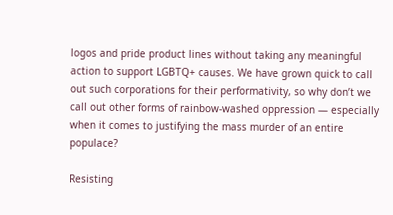logos and pride product lines without taking any meaningful action to support LGBTQ+ causes. We have grown quick to call out such corporations for their performativity, so why don’t we call out other forms of rainbow-washed oppression — especially when it comes to justifying the mass murder of an entire populace?

Resisting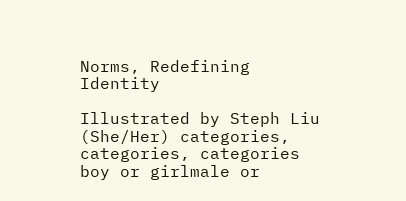Norms, Redefining Identity

Illustrated by Steph Liu (She/Her) categories, categories, categories  boy or girlmale or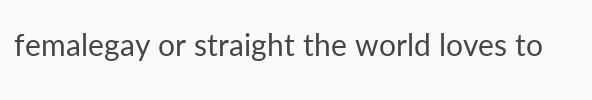femalegay or straight the world loves to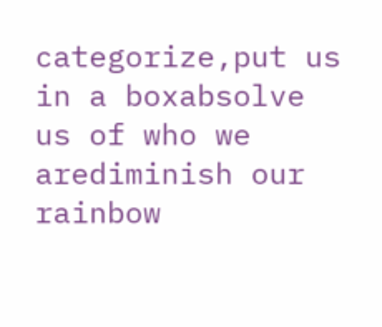categorize,put us in a boxabsolve us of who we arediminish our rainbow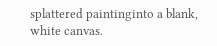splattered paintinginto a blank, white canvas.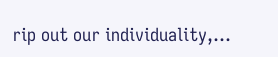rip out our individuality,…